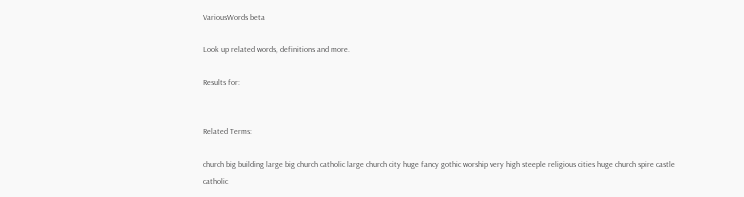VariousWords beta

Look up related words, definitions and more.

Results for:


Related Terms:

church big building large big church catholic large church city huge fancy gothic worship very high steeple religious cities huge church spire castle catholic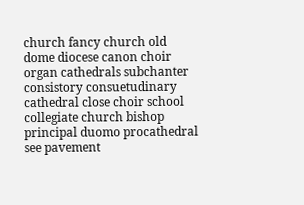church fancy church old dome diocese canon choir organ cathedrals subchanter consistory consuetudinary cathedral close choir school collegiate church bishop principal duomo procathedral see pavement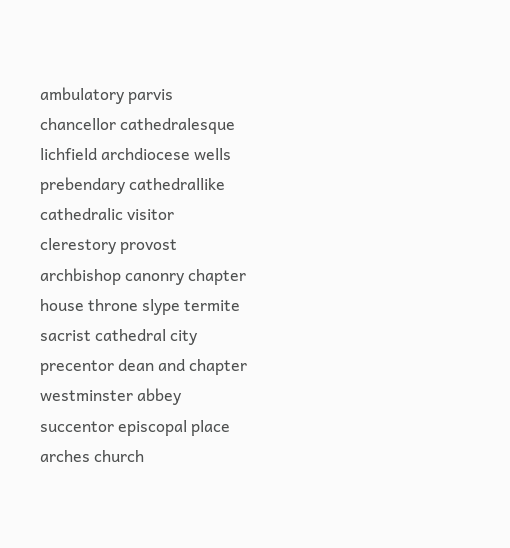ambulatory parvis chancellor cathedralesque lichfield archdiocese wells prebendary cathedrallike cathedralic visitor clerestory provost archbishop canonry chapter house throne slype termite sacrist cathedral city precentor dean and chapter westminster abbey succentor episcopal place arches church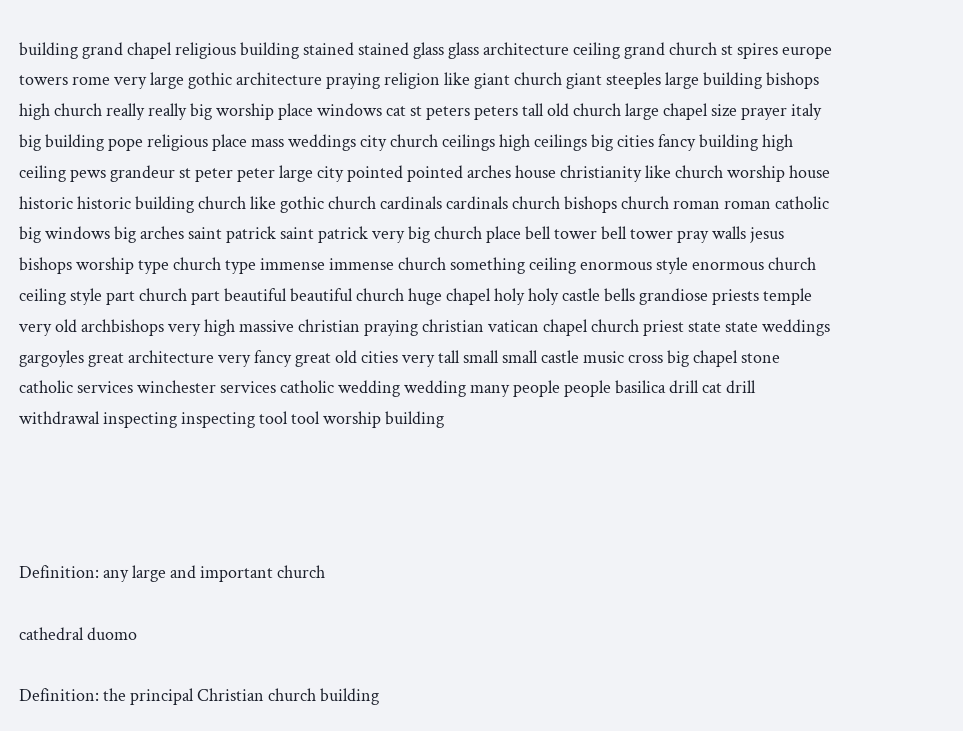building grand chapel religious building stained stained glass glass architecture ceiling grand church st spires europe towers rome very large gothic architecture praying religion like giant church giant steeples large building bishops high church really really big worship place windows cat st peters peters tall old church large chapel size prayer italy big building pope religious place mass weddings city church ceilings high ceilings big cities fancy building high ceiling pews grandeur st peter peter large city pointed pointed arches house christianity like church worship house historic historic building church like gothic church cardinals cardinals church bishops church roman roman catholic big windows big arches saint patrick saint patrick very big church place bell tower bell tower pray walls jesus bishops worship type church type immense immense church something ceiling enormous style enormous church ceiling style part church part beautiful beautiful church huge chapel holy holy castle bells grandiose priests temple very old archbishops very high massive christian praying christian vatican chapel church priest state state weddings gargoyles great architecture very fancy great old cities very tall small small castle music cross big chapel stone catholic services winchester services catholic wedding wedding many people people basilica drill cat drill withdrawal inspecting inspecting tool tool worship building




Definition: any large and important church

cathedral duomo

Definition: the principal Christian church building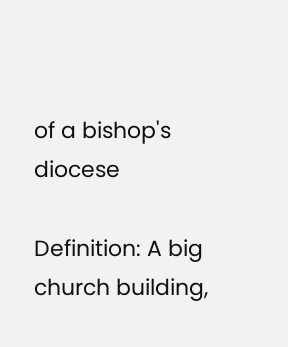of a bishop's diocese

Definition: A big church building,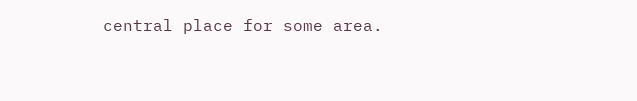central place for some area.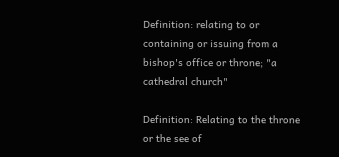Definition: relating to or containing or issuing from a bishop's office or throne; "a cathedral church"

Definition: Relating to the throne or the see of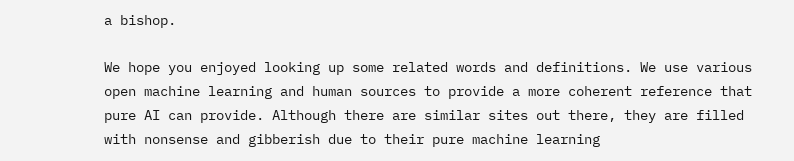a bishop.

We hope you enjoyed looking up some related words and definitions. We use various open machine learning and human sources to provide a more coherent reference that pure AI can provide. Although there are similar sites out there, they are filled with nonsense and gibberish due to their pure machine learning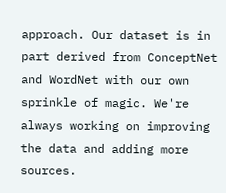approach. Our dataset is in part derived from ConceptNet and WordNet with our own sprinkle of magic. We're always working on improving the data and adding more sources.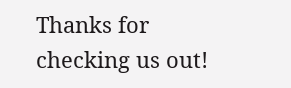Thanks for checking us out!